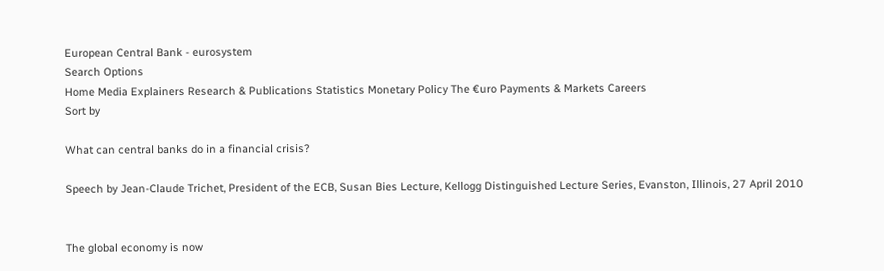European Central Bank - eurosystem
Search Options
Home Media Explainers Research & Publications Statistics Monetary Policy The €uro Payments & Markets Careers
Sort by

What can central banks do in a financial crisis?

Speech by Jean-Claude Trichet, President of the ECB, Susan Bies Lecture, Kellogg Distinguished Lecture Series, Evanston, Illinois, 27 April 2010


The global economy is now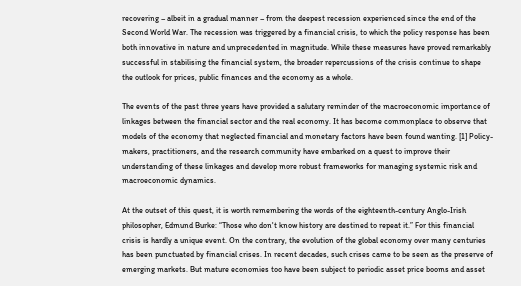recovering – albeit in a gradual manner – from the deepest recession experienced since the end of the Second World War. The recession was triggered by a financial crisis, to which the policy response has been both innovative in nature and unprecedented in magnitude. While these measures have proved remarkably successful in stabilising the financial system, the broader repercussions of the crisis continue to shape the outlook for prices, public finances and the economy as a whole.

The events of the past three years have provided a salutary reminder of the macroeconomic importance of linkages between the financial sector and the real economy. It has become commonplace to observe that models of the economy that neglected financial and monetary factors have been found wanting. [1] Policy-makers, practitioners, and the research community have embarked on a quest to improve their understanding of these linkages and develop more robust frameworks for managing systemic risk and macroeconomic dynamics.

At the outset of this quest, it is worth remembering the words of the eighteenth-century Anglo-Irish philosopher, Edmund Burke: “Those who don't know history are destined to repeat it.” For this financial crisis is hardly a unique event. On the contrary, the evolution of the global economy over many centuries has been punctuated by financial crises. In recent decades, such crises came to be seen as the preserve of emerging markets. But mature economies too have been subject to periodic asset price booms and asset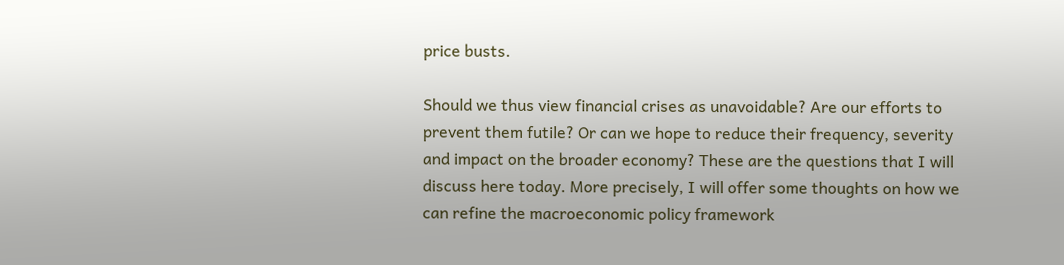price busts.

Should we thus view financial crises as unavoidable? Are our efforts to prevent them futile? Or can we hope to reduce their frequency, severity and impact on the broader economy? These are the questions that I will discuss here today. More precisely, I will offer some thoughts on how we can refine the macroeconomic policy framework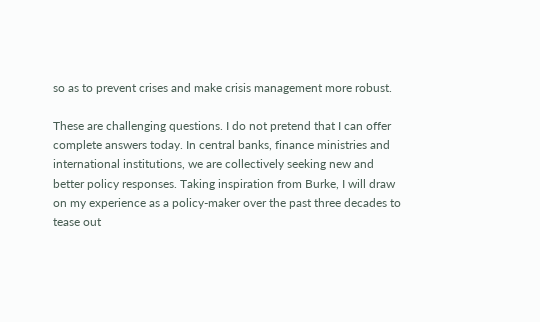so as to prevent crises and make crisis management more robust.

These are challenging questions. I do not pretend that I can offer complete answers today. In central banks, finance ministries and international institutions, we are collectively seeking new and better policy responses. Taking inspiration from Burke, I will draw on my experience as a policy-maker over the past three decades to tease out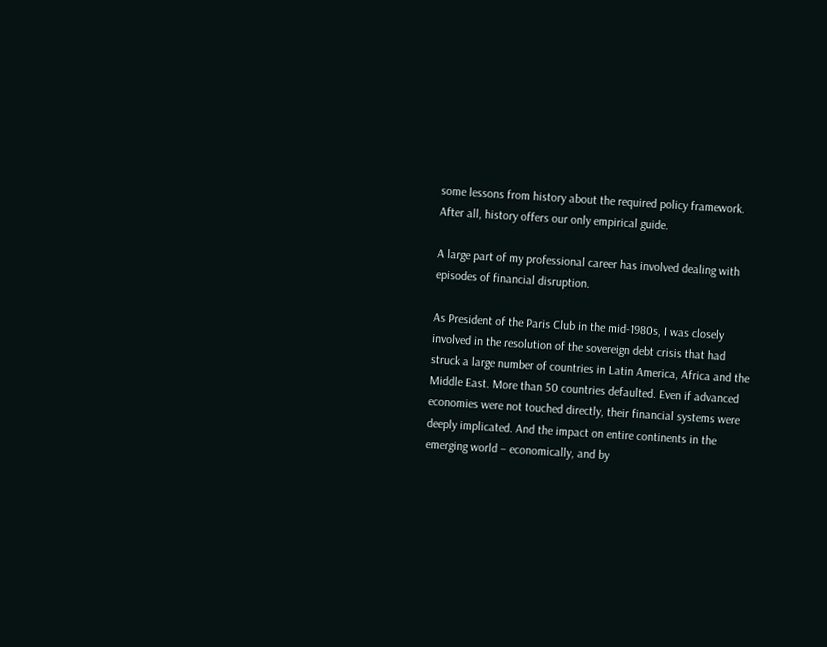some lessons from history about the required policy framework. After all, history offers our only empirical guide.

A large part of my professional career has involved dealing with episodes of financial disruption.

As President of the Paris Club in the mid-1980s, I was closely involved in the resolution of the sovereign debt crisis that had struck a large number of countries in Latin America, Africa and the Middle East. More than 50 countries defaulted. Even if advanced economies were not touched directly, their financial systems were deeply implicated. And the impact on entire continents in the emerging world – economically, and by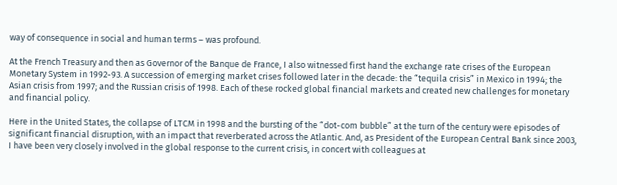way of consequence in social and human terms – was profound.

At the French Treasury and then as Governor of the Banque de France, I also witnessed first hand the exchange rate crises of the European Monetary System in 1992-93. A succession of emerging market crises followed later in the decade: the “tequila crisis” in Mexico in 1994; the Asian crisis from 1997; and the Russian crisis of 1998. Each of these rocked global financial markets and created new challenges for monetary and financial policy.

Here in the United States, the collapse of LTCM in 1998 and the bursting of the “dot-com bubble” at the turn of the century were episodes of significant financial disruption, with an impact that reverberated across the Atlantic. And, as President of the European Central Bank since 2003, I have been very closely involved in the global response to the current crisis, in concert with colleagues at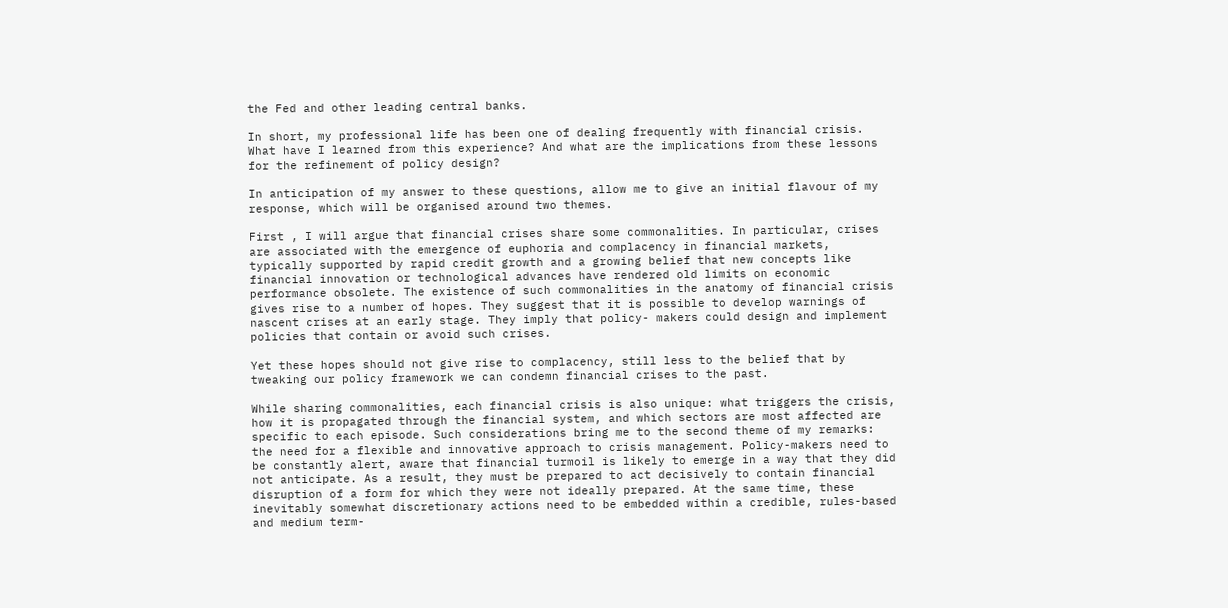the Fed and other leading central banks.

In short, my professional life has been one of dealing frequently with financial crisis. What have I learned from this experience? And what are the implications from these lessons for the refinement of policy design?

In anticipation of my answer to these questions, allow me to give an initial flavour of my response, which will be organised around two themes.

First , I will argue that financial crises share some commonalities. In particular, crises are associated with the emergence of euphoria and complacency in financial markets, typically supported by rapid credit growth and a growing belief that new concepts like financial innovation or technological advances have rendered old limits on economic performance obsolete. The existence of such commonalities in the anatomy of financial crisis gives rise to a number of hopes. They suggest that it is possible to develop warnings of nascent crises at an early stage. They imply that policy- makers could design and implement policies that contain or avoid such crises.

Yet these hopes should not give rise to complacency, still less to the belief that by tweaking our policy framework we can condemn financial crises to the past.

While sharing commonalities, each financial crisis is also unique: what triggers the crisis, how it is propagated through the financial system, and which sectors are most affected are specific to each episode. Such considerations bring me to the second theme of my remarks: the need for a flexible and innovative approach to crisis management. Policy-makers need to be constantly alert, aware that financial turmoil is likely to emerge in a way that they did not anticipate. As a result, they must be prepared to act decisively to contain financial disruption of a form for which they were not ideally prepared. At the same time, these inevitably somewhat discretionary actions need to be embedded within a credible, rules-based and medium term-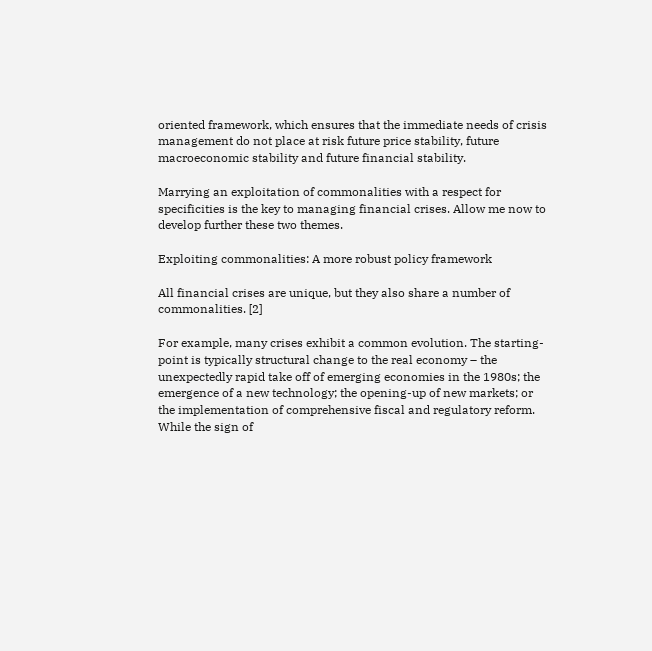oriented framework, which ensures that the immediate needs of crisis management do not place at risk future price stability, future macroeconomic stability and future financial stability.

Marrying an exploitation of commonalities with a respect for specificities is the key to managing financial crises. Allow me now to develop further these two themes.

Exploiting commonalities: A more robust policy framework

All financial crises are unique, but they also share a number of commonalities. [2]

For example, many crises exhibit a common evolution. The starting-point is typically structural change to the real economy – the unexpectedly rapid take off of emerging economies in the 1980s; the emergence of a new technology; the opening-up of new markets; or the implementation of comprehensive fiscal and regulatory reform. While the sign of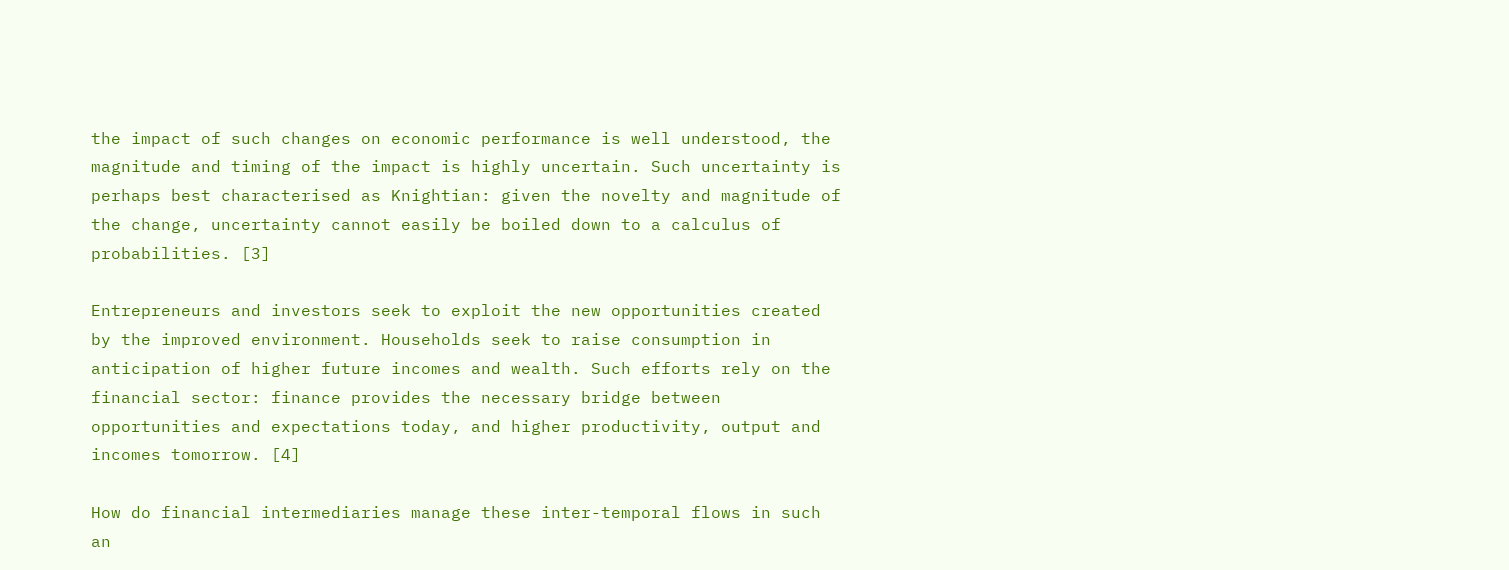the impact of such changes on economic performance is well understood, the magnitude and timing of the impact is highly uncertain. Such uncertainty is perhaps best characterised as Knightian: given the novelty and magnitude of the change, uncertainty cannot easily be boiled down to a calculus of probabilities. [3]

Entrepreneurs and investors seek to exploit the new opportunities created by the improved environment. Households seek to raise consumption in anticipation of higher future incomes and wealth. Such efforts rely on the financial sector: finance provides the necessary bridge between opportunities and expectations today, and higher productivity, output and incomes tomorrow. [4]

How do financial intermediaries manage these inter-temporal flows in such an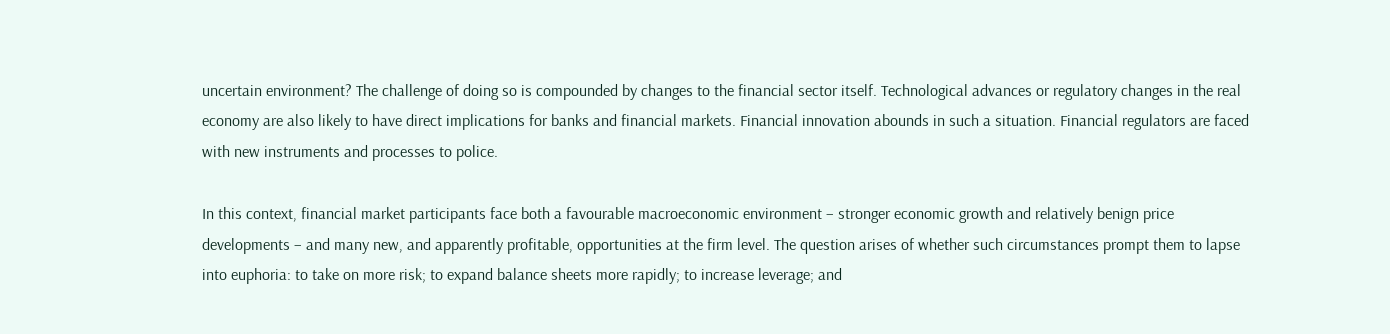uncertain environment? The challenge of doing so is compounded by changes to the financial sector itself. Technological advances or regulatory changes in the real economy are also likely to have direct implications for banks and financial markets. Financial innovation abounds in such a situation. Financial regulators are faced with new instruments and processes to police.

In this context, financial market participants face both a favourable macroeconomic environment – stronger economic growth and relatively benign price developments – and many new, and apparently profitable, opportunities at the firm level. The question arises of whether such circumstances prompt them to lapse into euphoria: to take on more risk; to expand balance sheets more rapidly; to increase leverage; and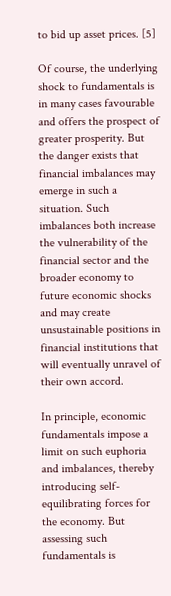to bid up asset prices. [5]

Of course, the underlying shock to fundamentals is in many cases favourable and offers the prospect of greater prosperity. But the danger exists that financial imbalances may emerge in such a situation. Such imbalances both increase the vulnerability of the financial sector and the broader economy to future economic shocks and may create unsustainable positions in financial institutions that will eventually unravel of their own accord.

In principle, economic fundamentals impose a limit on such euphoria and imbalances, thereby introducing self-equilibrating forces for the economy. But assessing such fundamentals is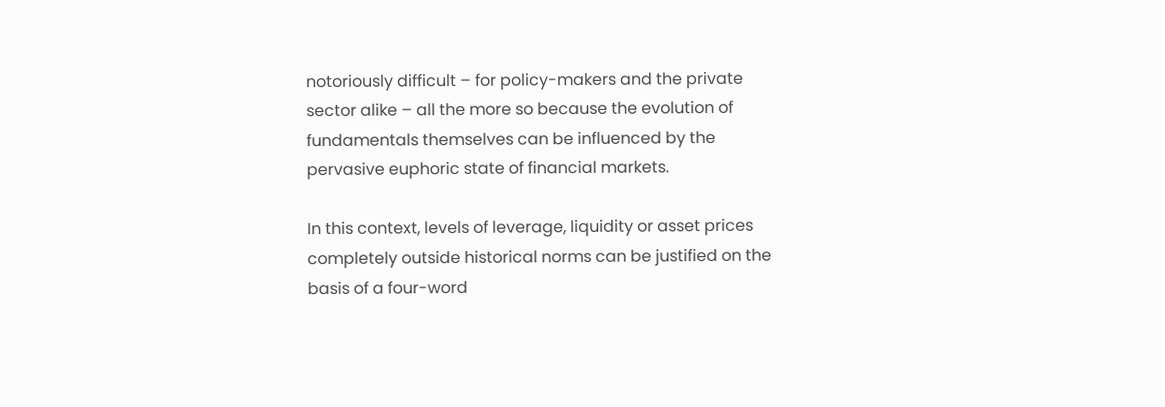notoriously difficult – for policy-makers and the private sector alike – all the more so because the evolution of fundamentals themselves can be influenced by the pervasive euphoric state of financial markets.

In this context, levels of leverage, liquidity or asset prices completely outside historical norms can be justified on the basis of a four-word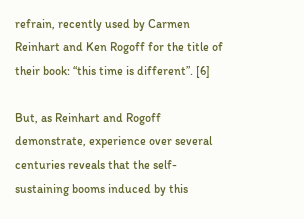refrain, recently used by Carmen Reinhart and Ken Rogoff for the title of their book: “this time is different”. [6]

But, as Reinhart and Rogoff demonstrate, experience over several centuries reveals that the self-sustaining booms induced by this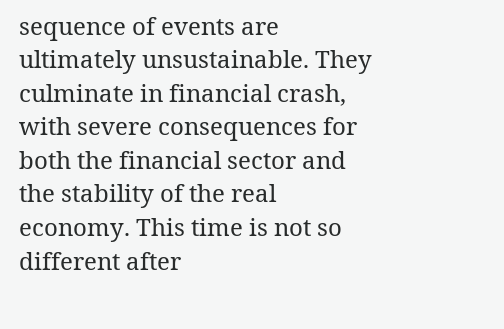sequence of events are ultimately unsustainable. They culminate in financial crash, with severe consequences for both the financial sector and the stability of the real economy. This time is not so different after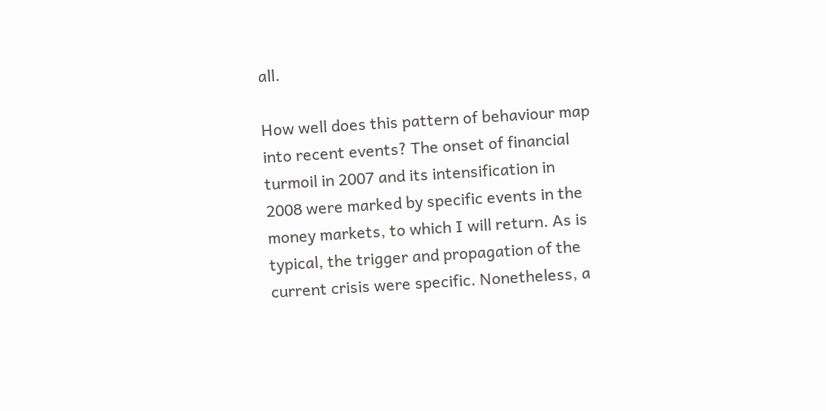all.

How well does this pattern of behaviour map into recent events? The onset of financial turmoil in 2007 and its intensification in 2008 were marked by specific events in the money markets, to which I will return. As is typical, the trigger and propagation of the current crisis were specific. Nonetheless, a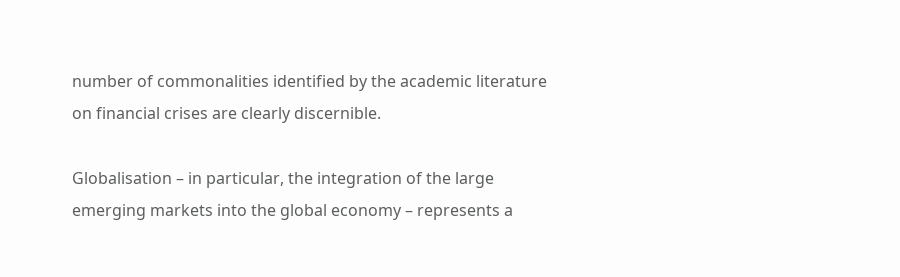number of commonalities identified by the academic literature on financial crises are clearly discernible.

Globalisation – in particular, the integration of the large emerging markets into the global economy – represents a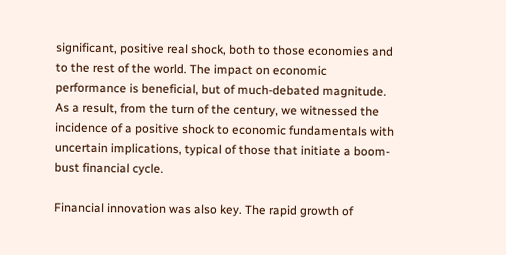significant, positive real shock, both to those economies and to the rest of the world. The impact on economic performance is beneficial, but of much-debated magnitude. As a result, from the turn of the century, we witnessed the incidence of a positive shock to economic fundamentals with uncertain implications, typical of those that initiate a boom-bust financial cycle.

Financial innovation was also key. The rapid growth of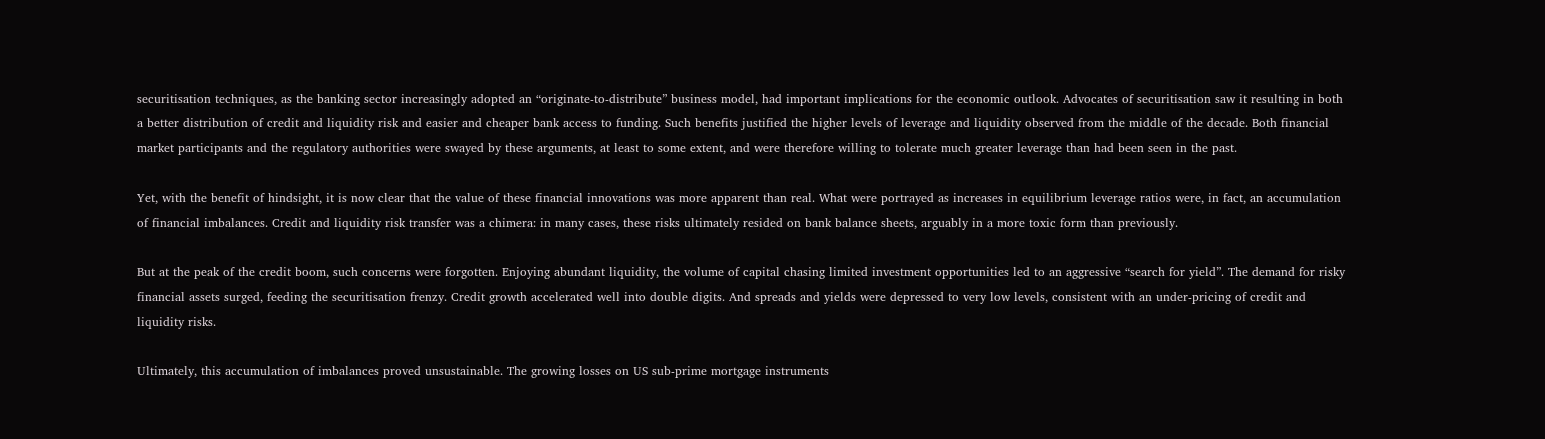securitisation techniques, as the banking sector increasingly adopted an “originate-to-distribute” business model, had important implications for the economic outlook. Advocates of securitisation saw it resulting in both a better distribution of credit and liquidity risk and easier and cheaper bank access to funding. Such benefits justified the higher levels of leverage and liquidity observed from the middle of the decade. Both financial market participants and the regulatory authorities were swayed by these arguments, at least to some extent, and were therefore willing to tolerate much greater leverage than had been seen in the past.

Yet, with the benefit of hindsight, it is now clear that the value of these financial innovations was more apparent than real. What were portrayed as increases in equilibrium leverage ratios were, in fact, an accumulation of financial imbalances. Credit and liquidity risk transfer was a chimera: in many cases, these risks ultimately resided on bank balance sheets, arguably in a more toxic form than previously.

But at the peak of the credit boom, such concerns were forgotten. Enjoying abundant liquidity, the volume of capital chasing limited investment opportunities led to an aggressive “search for yield”. The demand for risky financial assets surged, feeding the securitisation frenzy. Credit growth accelerated well into double digits. And spreads and yields were depressed to very low levels, consistent with an under-pricing of credit and liquidity risks.

Ultimately, this accumulation of imbalances proved unsustainable. The growing losses on US sub-prime mortgage instruments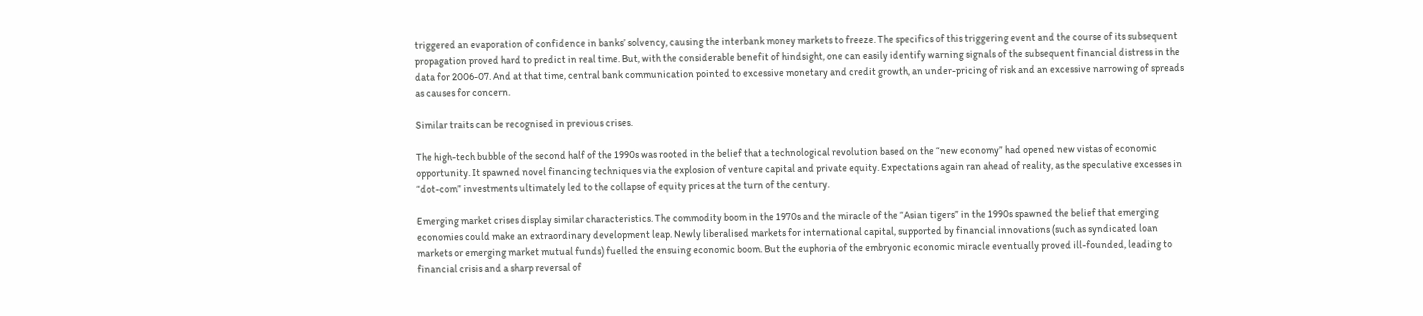triggered an evaporation of confidence in banks’ solvency, causing the interbank money markets to freeze. The specifics of this triggering event and the course of its subsequent propagation proved hard to predict in real time. But, with the considerable benefit of hindsight, one can easily identify warning signals of the subsequent financial distress in the data for 2006-07. And at that time, central bank communication pointed to excessive monetary and credit growth, an under-pricing of risk and an excessive narrowing of spreads as causes for concern.

Similar traits can be recognised in previous crises.

The high-tech bubble of the second half of the 1990s was rooted in the belief that a technological revolution based on the “new economy” had opened new vistas of economic opportunity. It spawned novel financing techniques via the explosion of venture capital and private equity. Expectations again ran ahead of reality, as the speculative excesses in “dot-com” investments ultimately led to the collapse of equity prices at the turn of the century.

Emerging market crises display similar characteristics. The commodity boom in the 1970s and the miracle of the “Asian tigers” in the 1990s spawned the belief that emerging economies could make an extraordinary development leap. Newly liberalised markets for international capital, supported by financial innovations (such as syndicated loan markets or emerging market mutual funds) fuelled the ensuing economic boom. But the euphoria of the embryonic economic miracle eventually proved ill-founded, leading to financial crisis and a sharp reversal of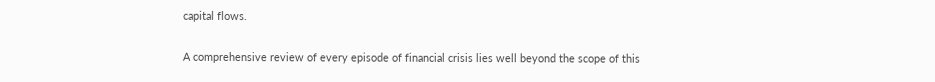capital flows.

A comprehensive review of every episode of financial crisis lies well beyond the scope of this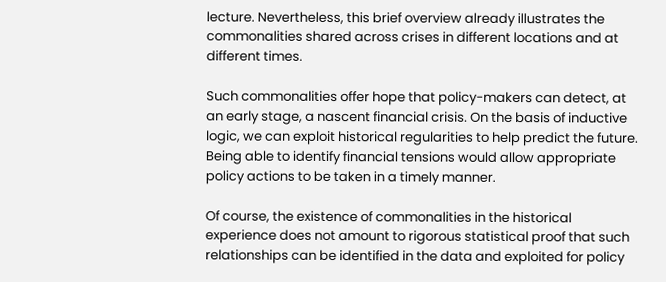lecture. Nevertheless, this brief overview already illustrates the commonalities shared across crises in different locations and at different times.

Such commonalities offer hope that policy-makers can detect, at an early stage, a nascent financial crisis. On the basis of inductive logic, we can exploit historical regularities to help predict the future. Being able to identify financial tensions would allow appropriate policy actions to be taken in a timely manner.

Of course, the existence of commonalities in the historical experience does not amount to rigorous statistical proof that such relationships can be identified in the data and exploited for policy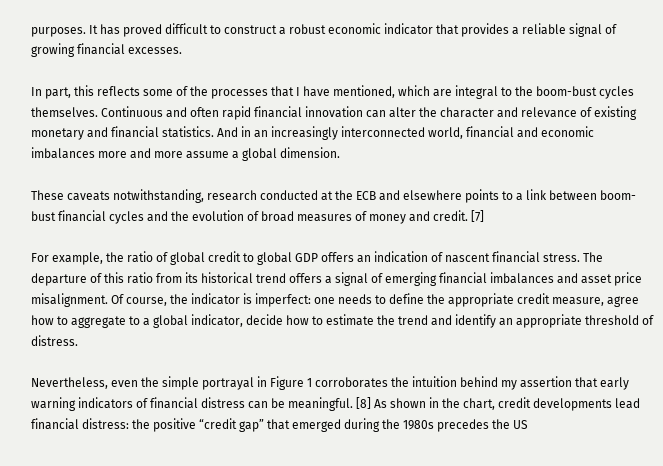purposes. It has proved difficult to construct a robust economic indicator that provides a reliable signal of growing financial excesses.

In part, this reflects some of the processes that I have mentioned, which are integral to the boom-bust cycles themselves. Continuous and often rapid financial innovation can alter the character and relevance of existing monetary and financial statistics. And in an increasingly interconnected world, financial and economic imbalances more and more assume a global dimension.

These caveats notwithstanding, research conducted at the ECB and elsewhere points to a link between boom-bust financial cycles and the evolution of broad measures of money and credit. [7]

For example, the ratio of global credit to global GDP offers an indication of nascent financial stress. The departure of this ratio from its historical trend offers a signal of emerging financial imbalances and asset price misalignment. Of course, the indicator is imperfect: one needs to define the appropriate credit measure, agree how to aggregate to a global indicator, decide how to estimate the trend and identify an appropriate threshold of distress.

Nevertheless, even the simple portrayal in Figure 1 corroborates the intuition behind my assertion that early warning indicators of financial distress can be meaningful. [8] As shown in the chart, credit developments lead financial distress: the positive “credit gap” that emerged during the 1980s precedes the US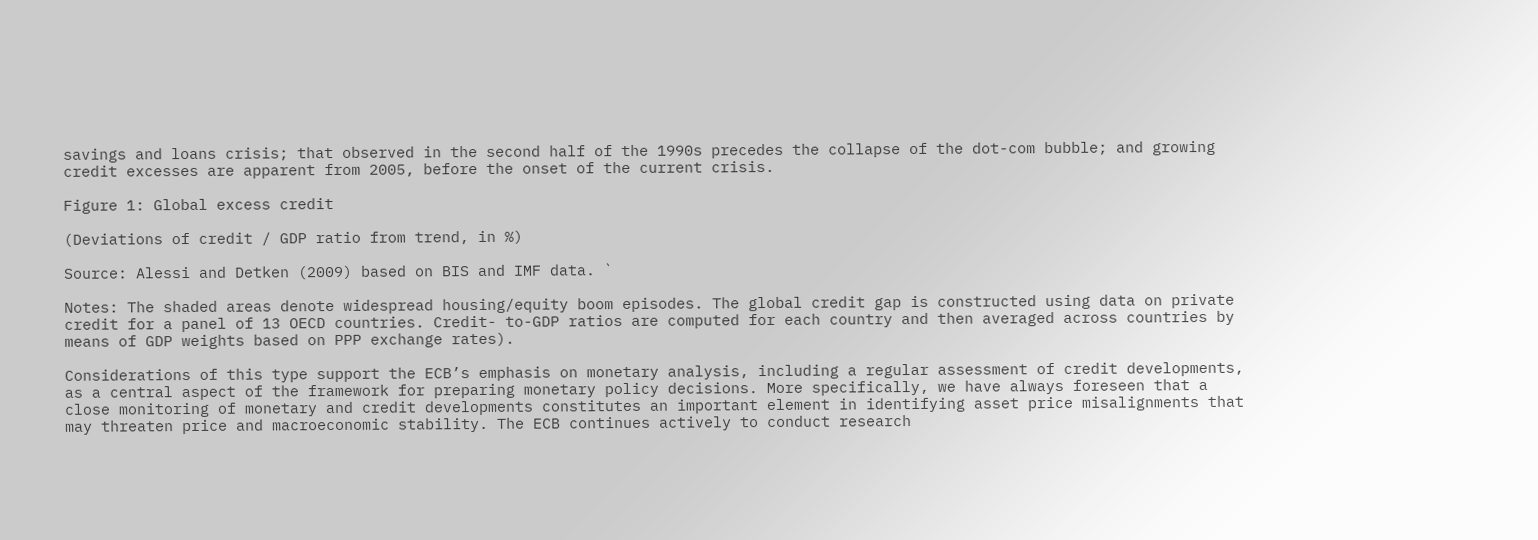savings and loans crisis; that observed in the second half of the 1990s precedes the collapse of the dot-com bubble; and growing credit excesses are apparent from 2005, before the onset of the current crisis.

Figure 1: Global excess credit

(Deviations of credit / GDP ratio from trend, in %)

Source: Alessi and Detken (2009) based on BIS and IMF data. `

Notes: The shaded areas denote widespread housing/equity boom episodes. The global credit gap is constructed using data on private credit for a panel of 13 OECD countries. Credit- to-GDP ratios are computed for each country and then averaged across countries by means of GDP weights based on PPP exchange rates).

Considerations of this type support the ECB’s emphasis on monetary analysis, including a regular assessment of credit developments, as a central aspect of the framework for preparing monetary policy decisions. More specifically, we have always foreseen that a close monitoring of monetary and credit developments constitutes an important element in identifying asset price misalignments that may threaten price and macroeconomic stability. The ECB continues actively to conduct research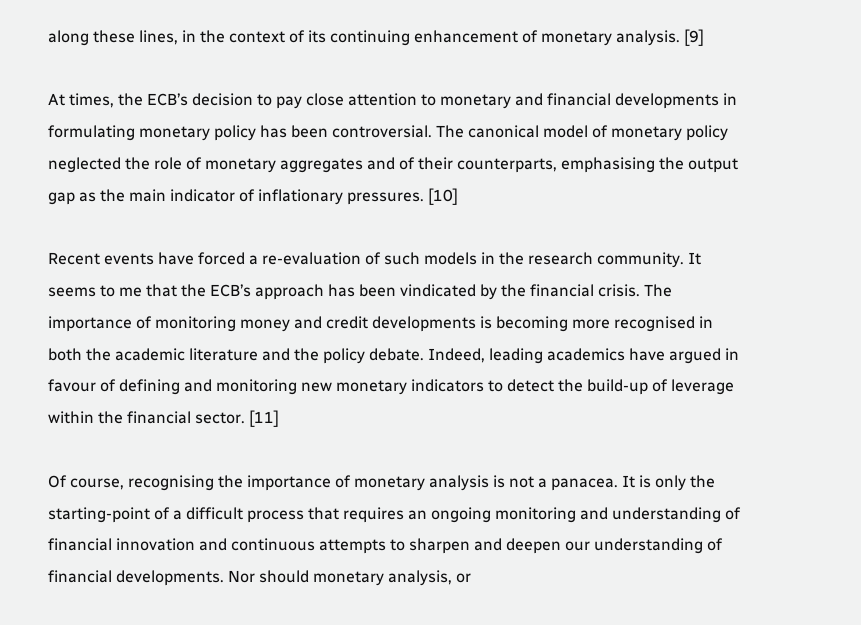along these lines, in the context of its continuing enhancement of monetary analysis. [9]

At times, the ECB’s decision to pay close attention to monetary and financial developments in formulating monetary policy has been controversial. The canonical model of monetary policy neglected the role of monetary aggregates and of their counterparts, emphasising the output gap as the main indicator of inflationary pressures. [10]

Recent events have forced a re-evaluation of such models in the research community. It seems to me that the ECB’s approach has been vindicated by the financial crisis. The importance of monitoring money and credit developments is becoming more recognised in both the academic literature and the policy debate. Indeed, leading academics have argued in favour of defining and monitoring new monetary indicators to detect the build-up of leverage within the financial sector. [11]

Of course, recognising the importance of monetary analysis is not a panacea. It is only the starting-point of a difficult process that requires an ongoing monitoring and understanding of financial innovation and continuous attempts to sharpen and deepen our understanding of financial developments. Nor should monetary analysis, or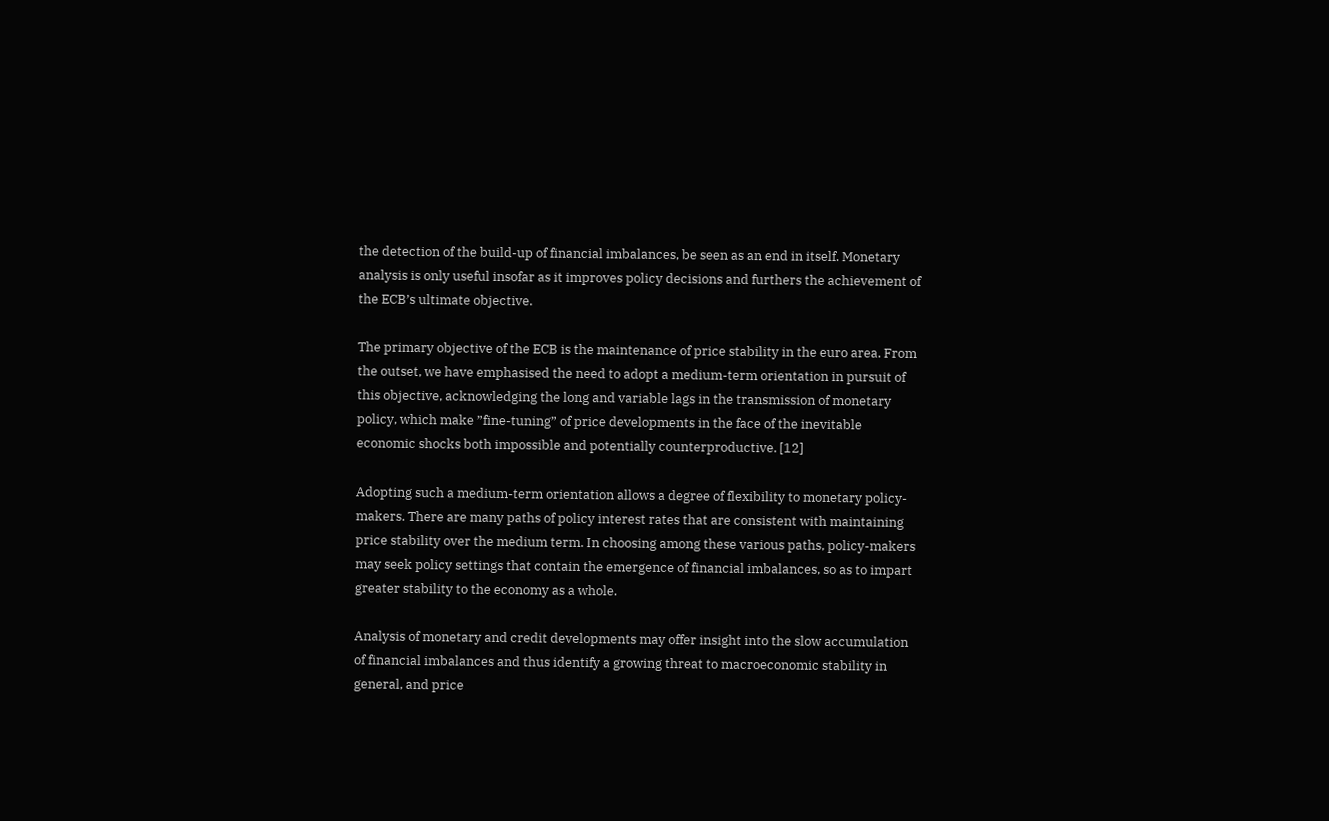the detection of the build-up of financial imbalances, be seen as an end in itself. Monetary analysis is only useful insofar as it improves policy decisions and furthers the achievement of the ECB’s ultimate objective.

The primary objective of the ECB is the maintenance of price stability in the euro area. From the outset, we have emphasised the need to adopt a medium-term orientation in pursuit of this objective, acknowledging the long and variable lags in the transmission of monetary policy, which make ”fine-tuning” of price developments in the face of the inevitable economic shocks both impossible and potentially counterproductive. [12]

Adopting such a medium-term orientation allows a degree of flexibility to monetary policy-makers. There are many paths of policy interest rates that are consistent with maintaining price stability over the medium term. In choosing among these various paths, policy-makers may seek policy settings that contain the emergence of financial imbalances, so as to impart greater stability to the economy as a whole.

Analysis of monetary and credit developments may offer insight into the slow accumulation of financial imbalances and thus identify a growing threat to macroeconomic stability in general, and price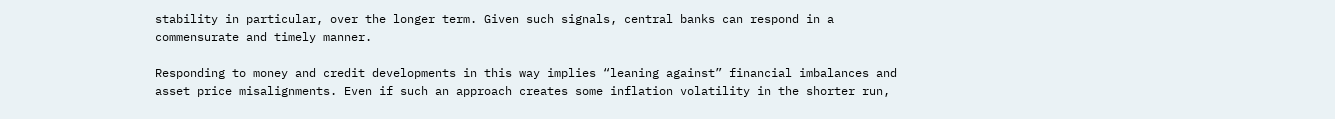stability in particular, over the longer term. Given such signals, central banks can respond in a commensurate and timely manner.

Responding to money and credit developments in this way implies “leaning against” financial imbalances and asset price misalignments. Even if such an approach creates some inflation volatility in the shorter run,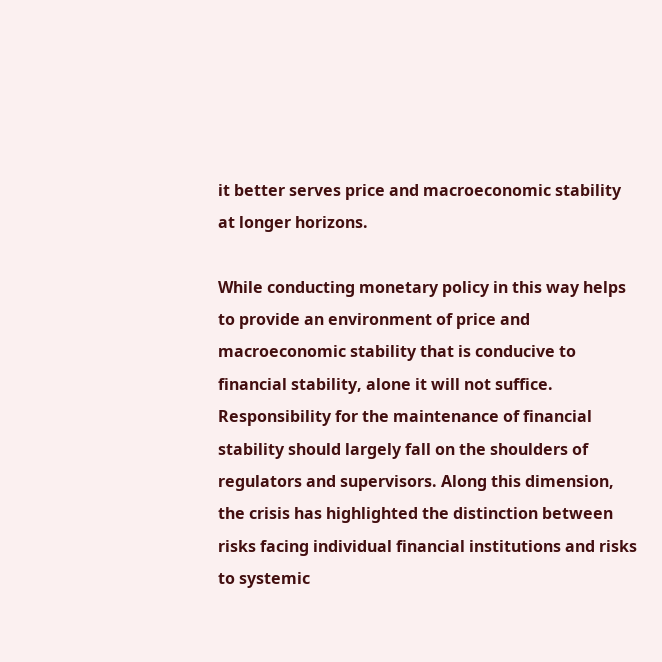it better serves price and macroeconomic stability at longer horizons.

While conducting monetary policy in this way helps to provide an environment of price and macroeconomic stability that is conducive to financial stability, alone it will not suffice. Responsibility for the maintenance of financial stability should largely fall on the shoulders of regulators and supervisors. Along this dimension, the crisis has highlighted the distinction between risks facing individual financial institutions and risks to systemic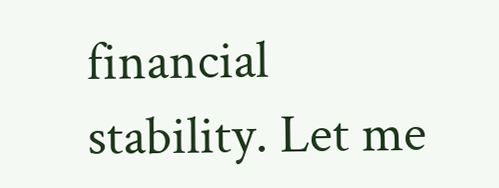financial stability. Let me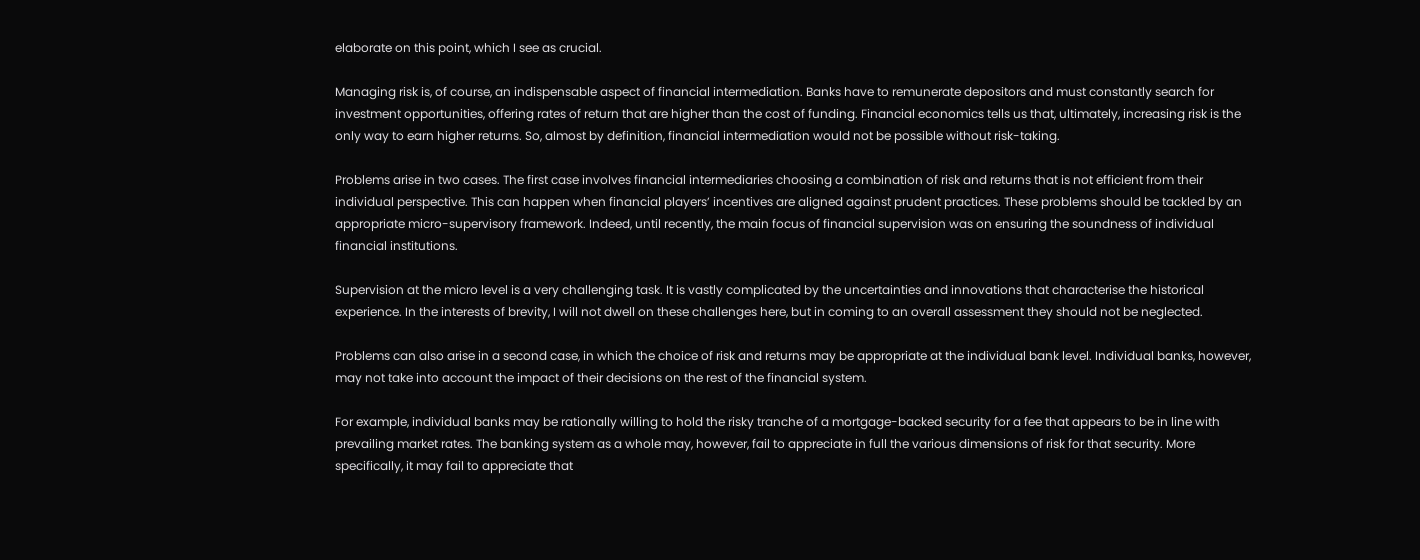elaborate on this point, which I see as crucial.

Managing risk is, of course, an indispensable aspect of financial intermediation. Banks have to remunerate depositors and must constantly search for investment opportunities, offering rates of return that are higher than the cost of funding. Financial economics tells us that, ultimately, increasing risk is the only way to earn higher returns. So, almost by definition, financial intermediation would not be possible without risk-taking.

Problems arise in two cases. The first case involves financial intermediaries choosing a combination of risk and returns that is not efficient from their individual perspective. This can happen when financial players’ incentives are aligned against prudent practices. These problems should be tackled by an appropriate micro-supervisory framework. Indeed, until recently, the main focus of financial supervision was on ensuring the soundness of individual financial institutions.

Supervision at the micro level is a very challenging task. It is vastly complicated by the uncertainties and innovations that characterise the historical experience. In the interests of brevity, I will not dwell on these challenges here, but in coming to an overall assessment they should not be neglected.

Problems can also arise in a second case, in which the choice of risk and returns may be appropriate at the individual bank level. Individual banks, however, may not take into account the impact of their decisions on the rest of the financial system.

For example, individual banks may be rationally willing to hold the risky tranche of a mortgage-backed security for a fee that appears to be in line with prevailing market rates. The banking system as a whole may, however, fail to appreciate in full the various dimensions of risk for that security. More specifically, it may fail to appreciate that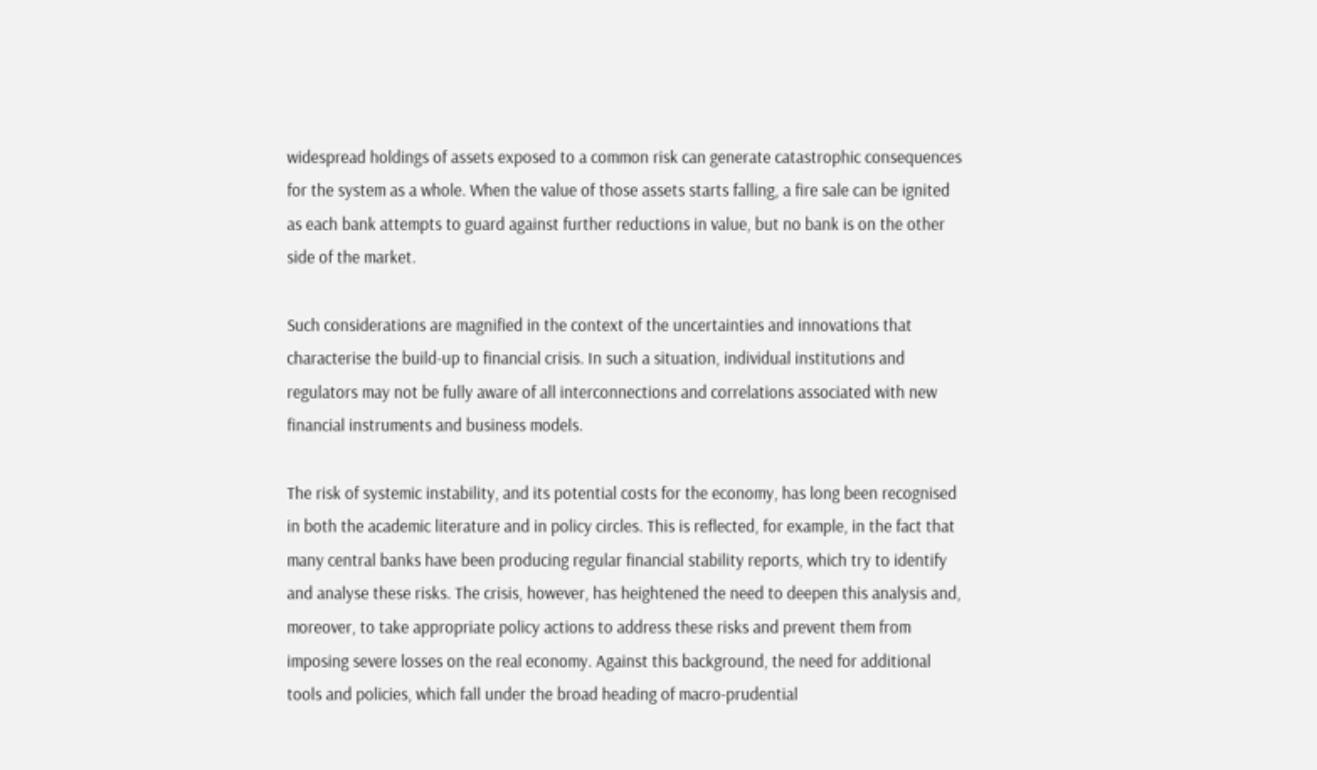widespread holdings of assets exposed to a common risk can generate catastrophic consequences for the system as a whole. When the value of those assets starts falling, a fire sale can be ignited as each bank attempts to guard against further reductions in value, but no bank is on the other side of the market.

Such considerations are magnified in the context of the uncertainties and innovations that characterise the build-up to financial crisis. In such a situation, individual institutions and regulators may not be fully aware of all interconnections and correlations associated with new financial instruments and business models.

The risk of systemic instability, and its potential costs for the economy, has long been recognised in both the academic literature and in policy circles. This is reflected, for example, in the fact that many central banks have been producing regular financial stability reports, which try to identify and analyse these risks. The crisis, however, has heightened the need to deepen this analysis and, moreover, to take appropriate policy actions to address these risks and prevent them from imposing severe losses on the real economy. Against this background, the need for additional tools and policies, which fall under the broad heading of macro-prudential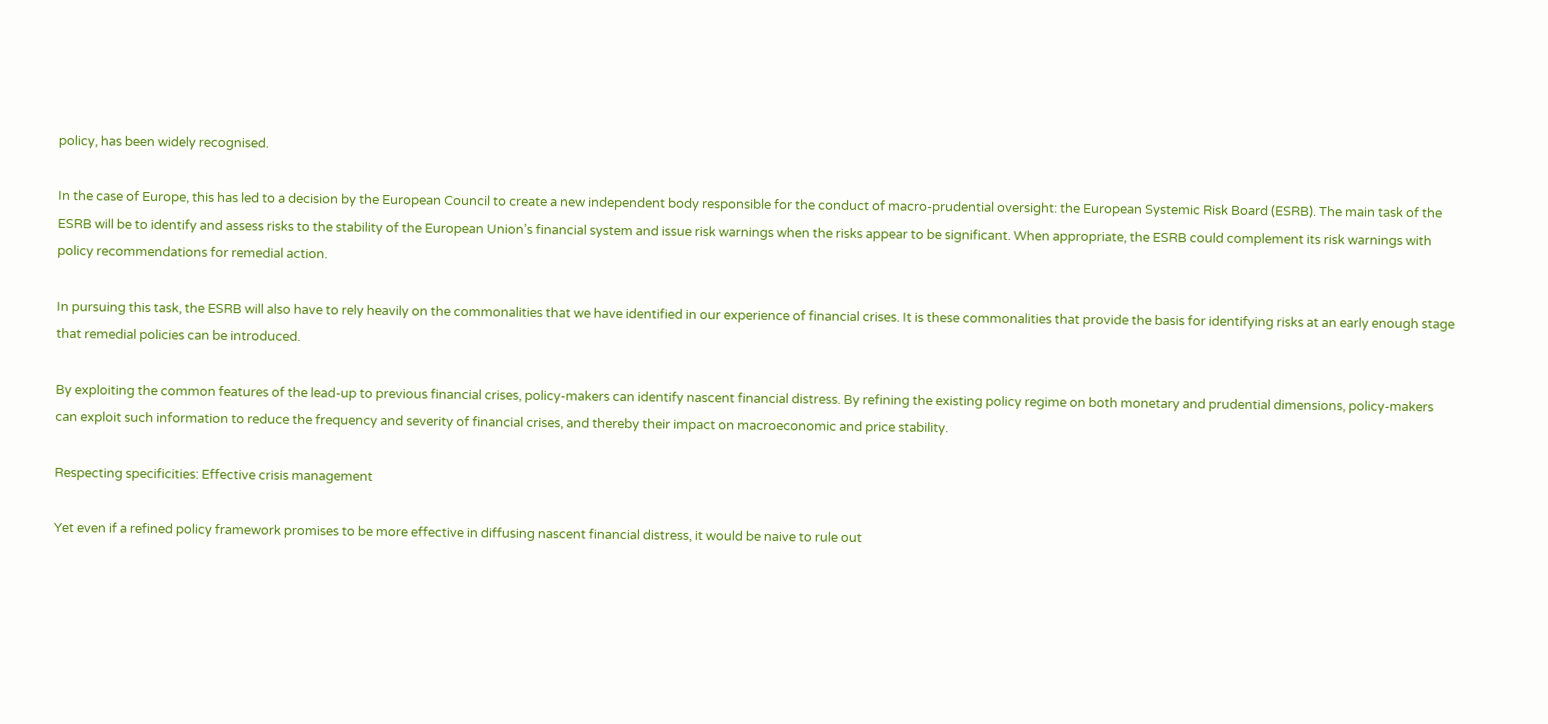policy, has been widely recognised.

In the case of Europe, this has led to a decision by the European Council to create a new independent body responsible for the conduct of macro-prudential oversight: the European Systemic Risk Board (ESRB). The main task of the ESRB will be to identify and assess risks to the stability of the European Union’s financial system and issue risk warnings when the risks appear to be significant. When appropriate, the ESRB could complement its risk warnings with policy recommendations for remedial action.

In pursuing this task, the ESRB will also have to rely heavily on the commonalities that we have identified in our experience of financial crises. It is these commonalities that provide the basis for identifying risks at an early enough stage that remedial policies can be introduced.

By exploiting the common features of the lead-up to previous financial crises, policy-makers can identify nascent financial distress. By refining the existing policy regime on both monetary and prudential dimensions, policy-makers can exploit such information to reduce the frequency and severity of financial crises, and thereby their impact on macroeconomic and price stability.

Respecting specificities: Effective crisis management

Yet even if a refined policy framework promises to be more effective in diffusing nascent financial distress, it would be naive to rule out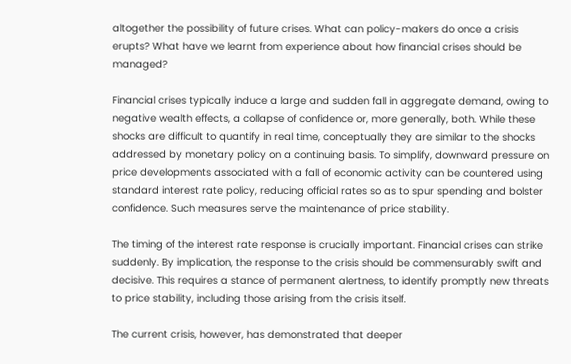altogether the possibility of future crises. What can policy-makers do once a crisis erupts? What have we learnt from experience about how financial crises should be managed?

Financial crises typically induce a large and sudden fall in aggregate demand, owing to negative wealth effects, a collapse of confidence or, more generally, both. While these shocks are difficult to quantify in real time, conceptually they are similar to the shocks addressed by monetary policy on a continuing basis. To simplify, downward pressure on price developments associated with a fall of economic activity can be countered using standard interest rate policy, reducing official rates so as to spur spending and bolster confidence. Such measures serve the maintenance of price stability.

The timing of the interest rate response is crucially important. Financial crises can strike suddenly. By implication, the response to the crisis should be commensurably swift and decisive. This requires a stance of permanent alertness, to identify promptly new threats to price stability, including those arising from the crisis itself.

The current crisis, however, has demonstrated that deeper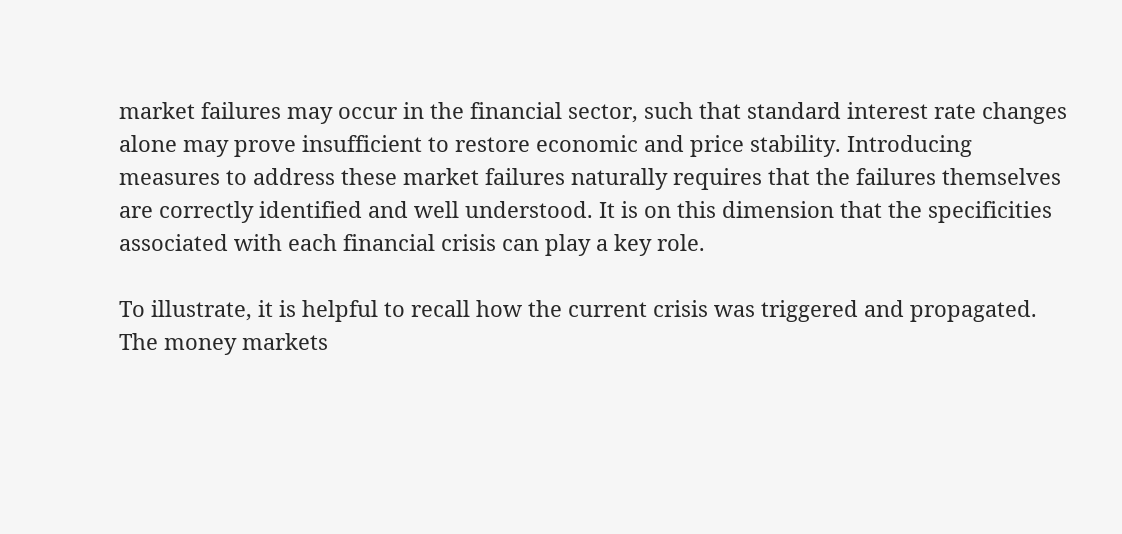market failures may occur in the financial sector, such that standard interest rate changes alone may prove insufficient to restore economic and price stability. Introducing measures to address these market failures naturally requires that the failures themselves are correctly identified and well understood. It is on this dimension that the specificities associated with each financial crisis can play a key role.

To illustrate, it is helpful to recall how the current crisis was triggered and propagated. The money markets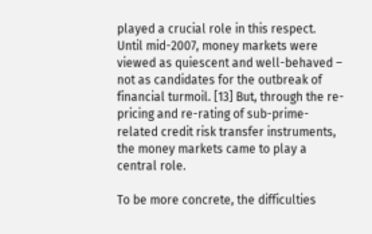played a crucial role in this respect. Until mid-2007, money markets were viewed as quiescent and well-behaved – not as candidates for the outbreak of financial turmoil. [13] But, through the re-pricing and re-rating of sub-prime-related credit risk transfer instruments, the money markets came to play a central role.

To be more concrete, the difficulties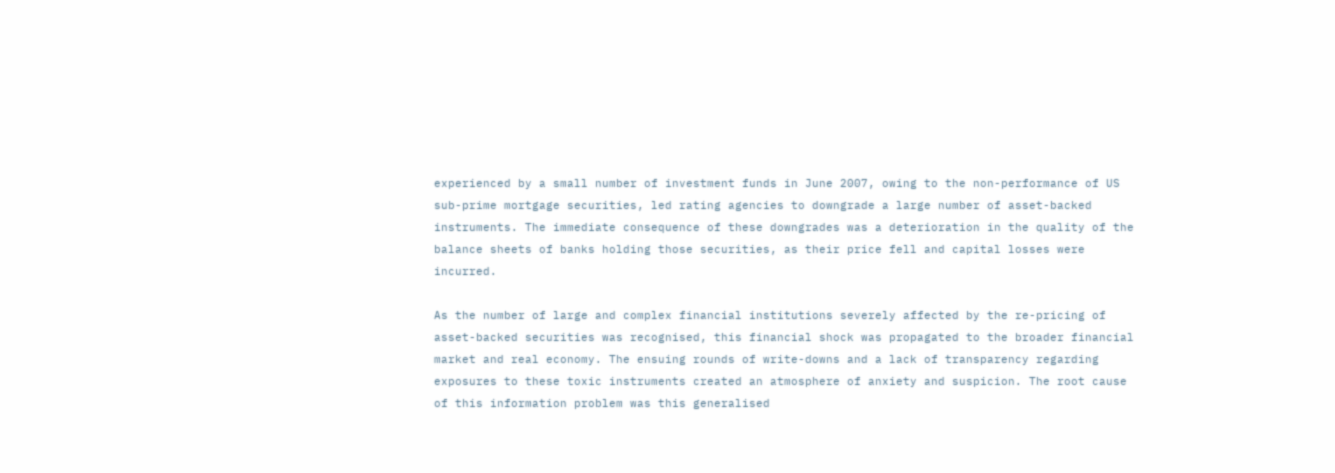experienced by a small number of investment funds in June 2007, owing to the non-performance of US sub-prime mortgage securities, led rating agencies to downgrade a large number of asset-backed instruments. The immediate consequence of these downgrades was a deterioration in the quality of the balance sheets of banks holding those securities, as their price fell and capital losses were incurred.

As the number of large and complex financial institutions severely affected by the re-pricing of asset-backed securities was recognised, this financial shock was propagated to the broader financial market and real economy. The ensuing rounds of write-downs and a lack of transparency regarding exposures to these toxic instruments created an atmosphere of anxiety and suspicion. The root cause of this information problem was this generalised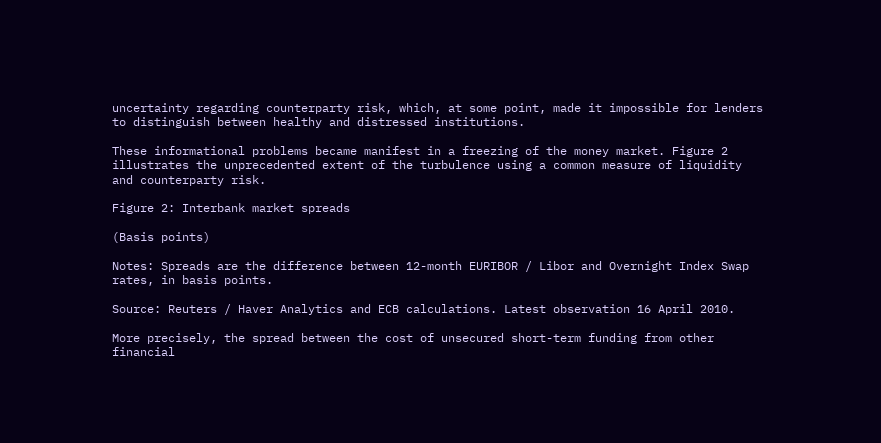uncertainty regarding counterparty risk, which, at some point, made it impossible for lenders to distinguish between healthy and distressed institutions.

These informational problems became manifest in a freezing of the money market. Figure 2 illustrates the unprecedented extent of the turbulence using a common measure of liquidity and counterparty risk.

Figure 2: Interbank market spreads

(Basis points)

Notes: Spreads are the difference between 12-month EURIBOR / Libor and Overnight Index Swap rates, in basis points.

Source: Reuters / Haver Analytics and ECB calculations. Latest observation 16 April 2010.

More precisely, the spread between the cost of unsecured short-term funding from other financial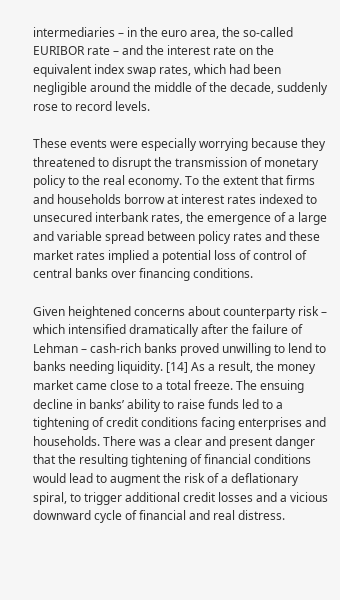intermediaries – in the euro area, the so-called EURIBOR rate – and the interest rate on the equivalent index swap rates, which had been negligible around the middle of the decade, suddenly rose to record levels.

These events were especially worrying because they threatened to disrupt the transmission of monetary policy to the real economy. To the extent that firms and households borrow at interest rates indexed to unsecured interbank rates, the emergence of a large and variable spread between policy rates and these market rates implied a potential loss of control of central banks over financing conditions.

Given heightened concerns about counterparty risk – which intensified dramatically after the failure of Lehman – cash-rich banks proved unwilling to lend to banks needing liquidity. [14] As a result, the money market came close to a total freeze. The ensuing decline in banks’ ability to raise funds led to a tightening of credit conditions facing enterprises and households. There was a clear and present danger that the resulting tightening of financial conditions would lead to augment the risk of a deflationary spiral, to trigger additional credit losses and a vicious downward cycle of financial and real distress.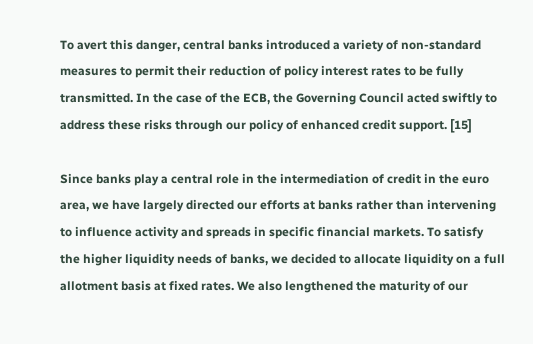To avert this danger, central banks introduced a variety of non-standard measures to permit their reduction of policy interest rates to be fully transmitted. In the case of the ECB, the Governing Council acted swiftly to address these risks through our policy of enhanced credit support. [15]

Since banks play a central role in the intermediation of credit in the euro area, we have largely directed our efforts at banks rather than intervening to influence activity and spreads in specific financial markets. To satisfy the higher liquidity needs of banks, we decided to allocate liquidity on a full allotment basis at fixed rates. We also lengthened the maturity of our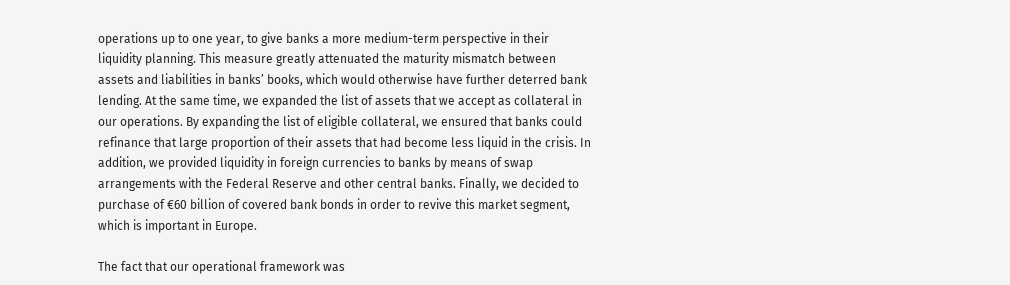operations up to one year, to give banks a more medium-term perspective in their liquidity planning. This measure greatly attenuated the maturity mismatch between assets and liabilities in banks’ books, which would otherwise have further deterred bank lending. At the same time, we expanded the list of assets that we accept as collateral in our operations. By expanding the list of eligible collateral, we ensured that banks could refinance that large proportion of their assets that had become less liquid in the crisis. In addition, we provided liquidity in foreign currencies to banks by means of swap arrangements with the Federal Reserve and other central banks. Finally, we decided to purchase of €60 billion of covered bank bonds in order to revive this market segment, which is important in Europe.

The fact that our operational framework was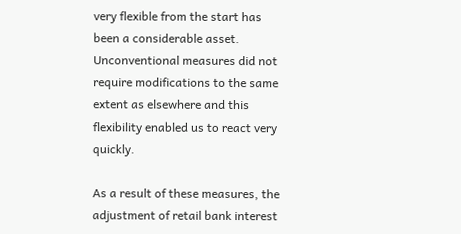very flexible from the start has been a considerable asset. Unconventional measures did not require modifications to the same extent as elsewhere and this flexibility enabled us to react very quickly.

As a result of these measures, the adjustment of retail bank interest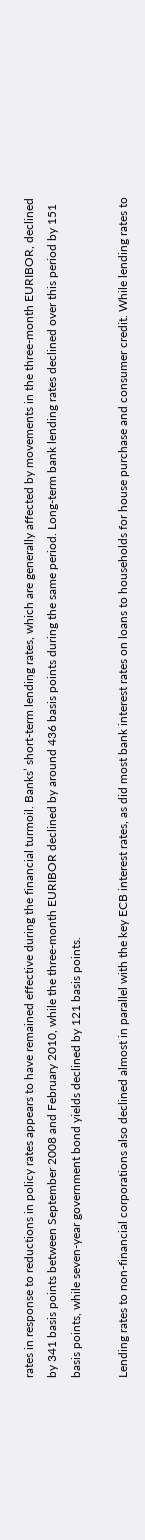rates in response to reductions in policy rates appears to have remained effective during the financial turmoil. Banks’ short-term lending rates, which are generally affected by movements in the three-month EURIBOR, declined by 341 basis points between September 2008 and February 2010, while the three-month EURIBOR declined by around 436 basis points during the same period. Long-term bank lending rates declined over this period by 151 basis points, while seven-year government bond yields declined by 121 basis points.

Lending rates to non-financial corporations also declined almost in parallel with the key ECB interest rates, as did most bank interest rates on loans to households for house purchase and consumer credit. While lending rates to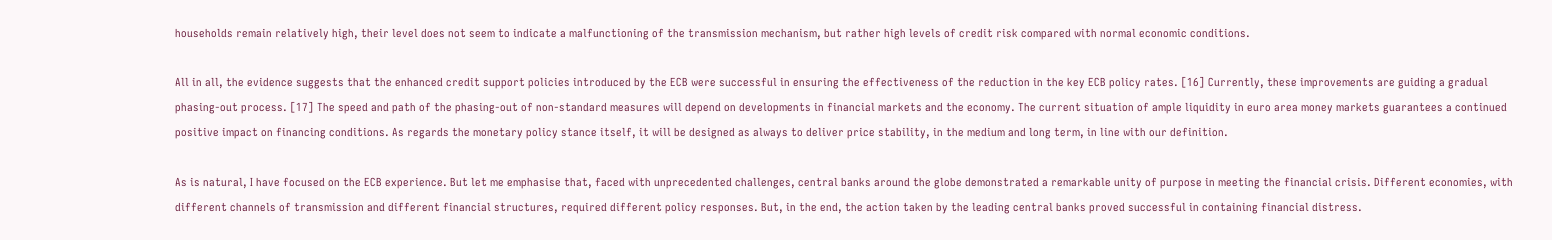households remain relatively high, their level does not seem to indicate a malfunctioning of the transmission mechanism, but rather high levels of credit risk compared with normal economic conditions.

All in all, the evidence suggests that the enhanced credit support policies introduced by the ECB were successful in ensuring the effectiveness of the reduction in the key ECB policy rates. [16] Currently, these improvements are guiding a gradual phasing-out process. [17] The speed and path of the phasing-out of non-standard measures will depend on developments in financial markets and the economy. The current situation of ample liquidity in euro area money markets guarantees a continued positive impact on financing conditions. As regards the monetary policy stance itself, it will be designed as always to deliver price stability, in the medium and long term, in line with our definition.

As is natural, I have focused on the ECB experience. But let me emphasise that, faced with unprecedented challenges, central banks around the globe demonstrated a remarkable unity of purpose in meeting the financial crisis. Different economies, with different channels of transmission and different financial structures, required different policy responses. But, in the end, the action taken by the leading central banks proved successful in containing financial distress.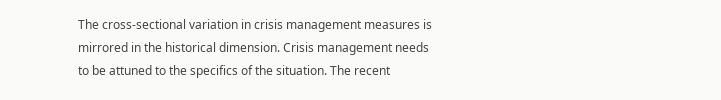The cross-sectional variation in crisis management measures is mirrored in the historical dimension. Crisis management needs to be attuned to the specifics of the situation. The recent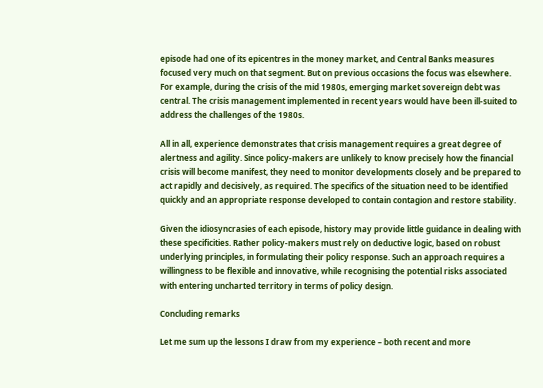episode had one of its epicentres in the money market, and Central Banks measures focused very much on that segment. But on previous occasions the focus was elsewhere. For example, during the crisis of the mid 1980s, emerging market sovereign debt was central. The crisis management implemented in recent years would have been ill-suited to address the challenges of the 1980s.

All in all, experience demonstrates that crisis management requires a great degree of alertness and agility. Since policy-makers are unlikely to know precisely how the financial crisis will become manifest, they need to monitor developments closely and be prepared to act rapidly and decisively, as required. The specifics of the situation need to be identified quickly and an appropriate response developed to contain contagion and restore stability.

Given the idiosyncrasies of each episode, history may provide little guidance in dealing with these specificities. Rather policy-makers must rely on deductive logic, based on robust underlying principles, in formulating their policy response. Such an approach requires a willingness to be flexible and innovative, while recognising the potential risks associated with entering uncharted territory in terms of policy design.

Concluding remarks

Let me sum up the lessons I draw from my experience – both recent and more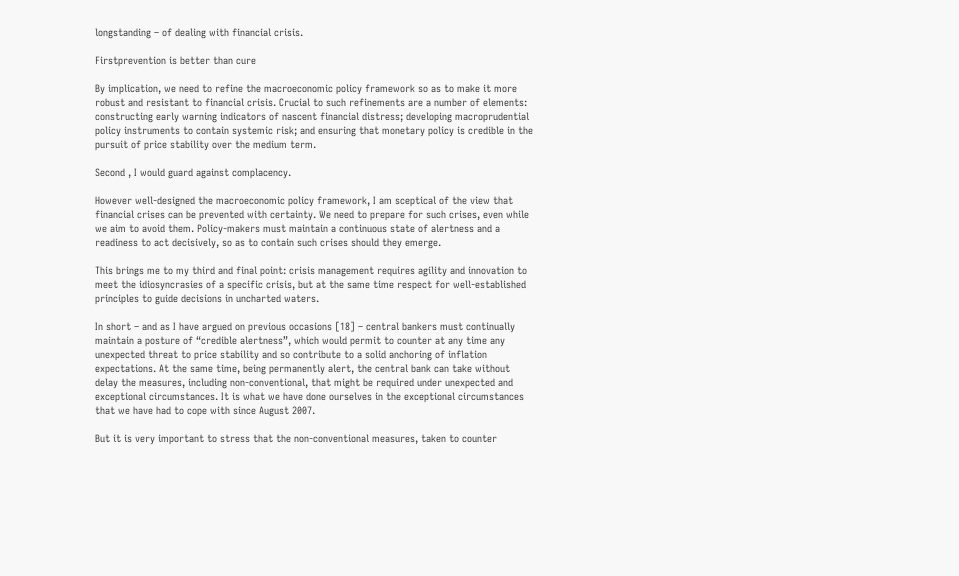longstanding – of dealing with financial crisis.

Firstprevention is better than cure

By implication, we need to refine the macroeconomic policy framework so as to make it more robust and resistant to financial crisis. Crucial to such refinements are a number of elements: constructing early warning indicators of nascent financial distress; developing macroprudential policy instruments to contain systemic risk; and ensuring that monetary policy is credible in the pursuit of price stability over the medium term.

Second , I would guard against complacency.

However well-designed the macroeconomic policy framework, I am sceptical of the view that financial crises can be prevented with certainty. We need to prepare for such crises, even while we aim to avoid them. Policy-makers must maintain a continuous state of alertness and a readiness to act decisively, so as to contain such crises should they emerge.

This brings me to my third and final point: crisis management requires agility and innovation to meet the idiosyncrasies of a specific crisis, but at the same time respect for well-established principles to guide decisions in uncharted waters.

In short – and as I have argued on previous occasions [18] – central bankers must continually maintain a posture of “credible alertness”, which would permit to counter at any time any unexpected threat to price stability and so contribute to a solid anchoring of inflation expectations. At the same time, being permanently alert, the central bank can take without delay the measures, including non-conventional, that might be required under unexpected and exceptional circumstances. It is what we have done ourselves in the exceptional circumstances that we have had to cope with since August 2007.

But it is very important to stress that the non-conventional measures, taken to counter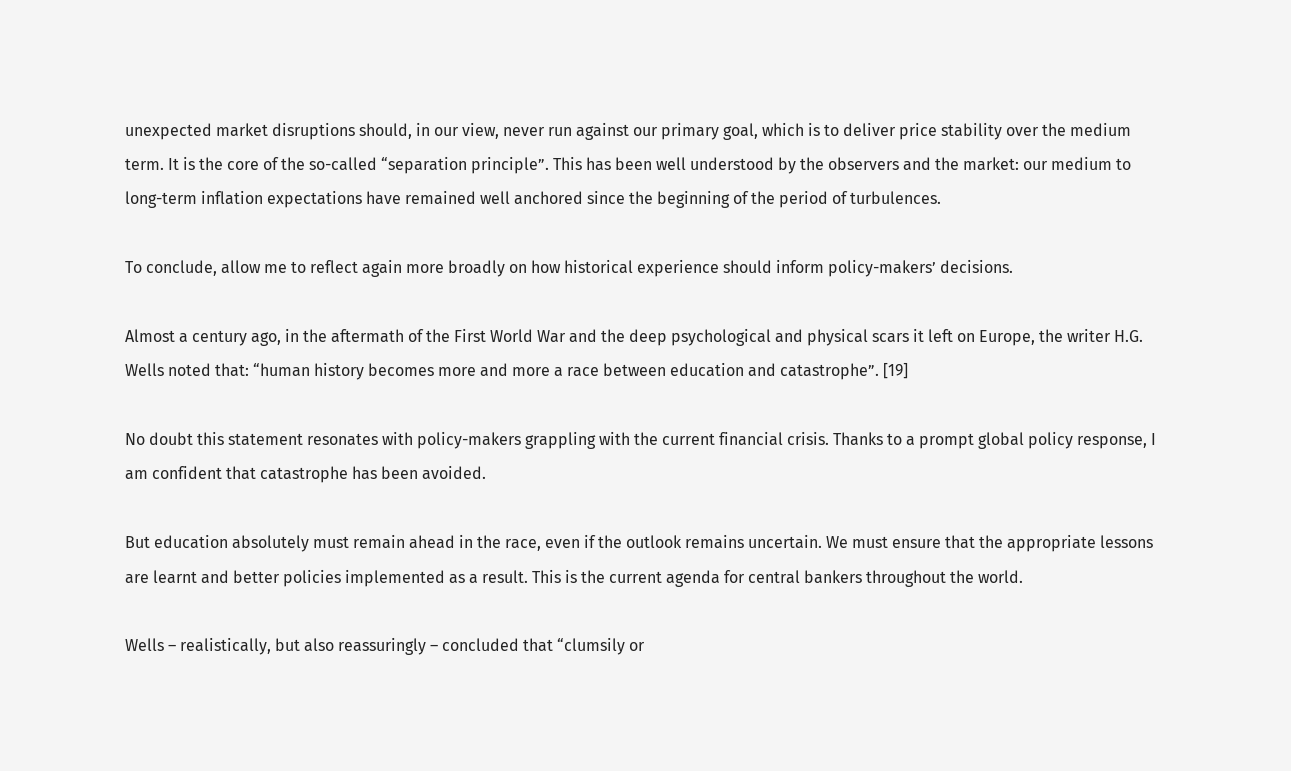unexpected market disruptions should, in our view, never run against our primary goal, which is to deliver price stability over the medium term. It is the core of the so-called “separation principle”. This has been well understood by the observers and the market: our medium to long-term inflation expectations have remained well anchored since the beginning of the period of turbulences.

To conclude, allow me to reflect again more broadly on how historical experience should inform policy-makers’ decisions.

Almost a century ago, in the aftermath of the First World War and the deep psychological and physical scars it left on Europe, the writer H.G. Wells noted that: “human history becomes more and more a race between education and catastrophe”. [19]

No doubt this statement resonates with policy-makers grappling with the current financial crisis. Thanks to a prompt global policy response, I am confident that catastrophe has been avoided.

But education absolutely must remain ahead in the race, even if the outlook remains uncertain. We must ensure that the appropriate lessons are learnt and better policies implemented as a result. This is the current agenda for central bankers throughout the world.

Wells – realistically, but also reassuringly – concluded that “clumsily or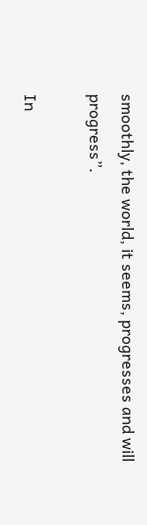smoothly, the world, it seems, progresses and will progress”.

In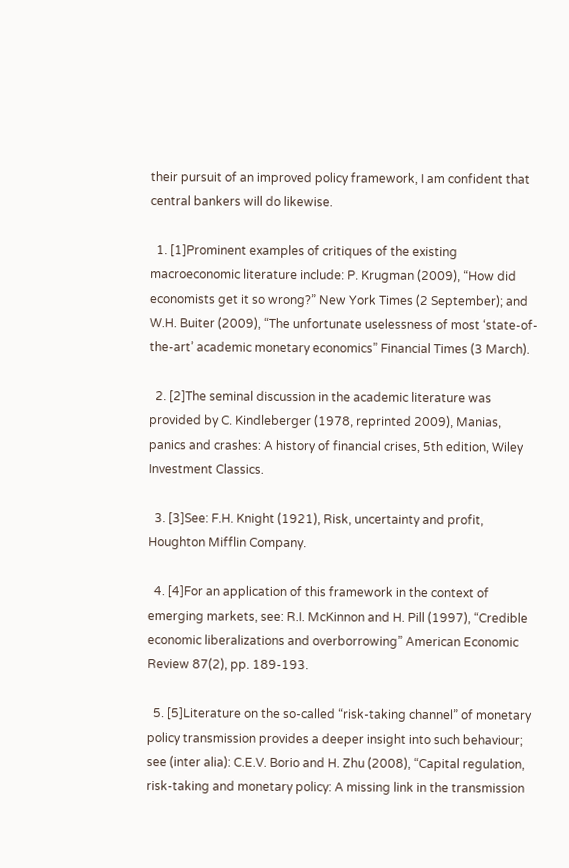their pursuit of an improved policy framework, I am confident that central bankers will do likewise.

  1. [1]Prominent examples of critiques of the existing macroeconomic literature include: P. Krugman (2009), “How did economists get it so wrong?” New York Times (2 September); and W.H. Buiter (2009), “The unfortunate uselessness of most ‘state-of-the-art’ academic monetary economics” Financial Times (3 March).

  2. [2]The seminal discussion in the academic literature was provided by C. Kindleberger (1978, reprinted 2009), Manias, panics and crashes: A history of financial crises, 5th edition, Wiley Investment Classics.

  3. [3]See: F.H. Knight (1921), Risk, uncertainty and profit, Houghton Mifflin Company.

  4. [4]For an application of this framework in the context of emerging markets, see: R.I. McKinnon and H. Pill (1997), “Credible economic liberalizations and overborrowing” American Economic Review 87(2), pp. 189-193.

  5. [5]Literature on the so-called “risk-taking channel” of monetary policy transmission provides a deeper insight into such behaviour; see (inter alia): C.E.V. Borio and H. Zhu (2008), “Capital regulation, risk-taking and monetary policy: A missing link in the transmission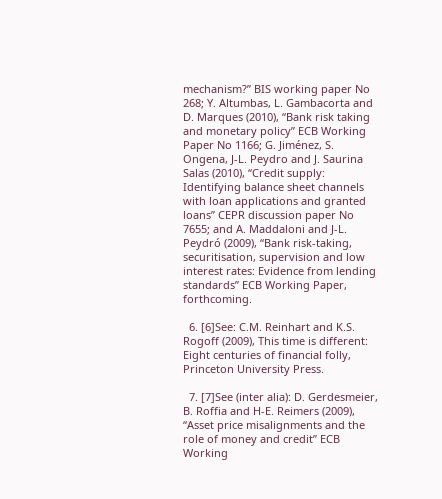mechanism?” BIS working paper No 268; Y. Altumbas, L. Gambacorta and D. Marques (2010), “Bank risk taking and monetary policy” ECB Working Paper No 1166; G. Jiménez, S. Ongena, J-L. Peydro and J. Saurina Salas (2010), “Credit supply: Identifying balance sheet channels with loan applications and granted loans” CEPR discussion paper No 7655; and A. Maddaloni and J-L. Peydró (2009), “Bank risk-taking, securitisation, supervision and low interest rates: Evidence from lending standards” ECB Working Paper, forthcoming.

  6. [6]See: C.M. Reinhart and K.S. Rogoff (2009), This time is different: Eight centuries of financial folly, Princeton University Press.

  7. [7]See (inter alia): D. Gerdesmeier, B. Roffia and H-E. Reimers (2009), “Asset price misalignments and the role of money and credit” ECB Working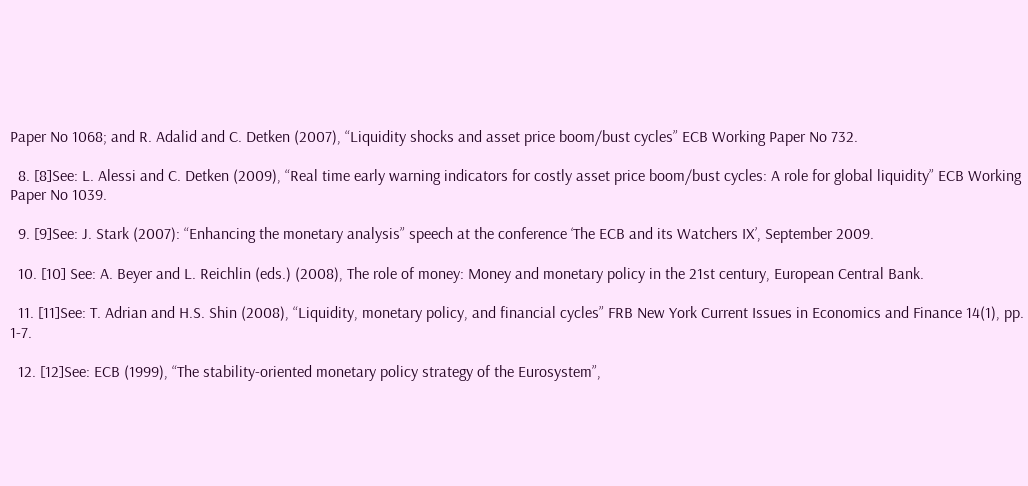Paper No 1068; and R. Adalid and C. Detken (2007), “Liquidity shocks and asset price boom/bust cycles” ECB Working Paper No 732.

  8. [8]See: L. Alessi and C. Detken (2009), “Real time early warning indicators for costly asset price boom/bust cycles: A role for global liquidity” ECB Working Paper No 1039.

  9. [9]See: J. Stark (2007): “Enhancing the monetary analysis” speech at the conference ‘The ECB and its Watchers IX’, September 2009.

  10. [10] See: A. Beyer and L. Reichlin (eds.) (2008), The role of money: Money and monetary policy in the 21st century, European Central Bank.

  11. [11]See: T. Adrian and H.S. Shin (2008), “Liquidity, monetary policy, and financial cycles” FRB New York Current Issues in Economics and Finance 14(1), pp. 1-7.

  12. [12]See: ECB (1999), “The stability-oriented monetary policy strategy of the Eurosystem”,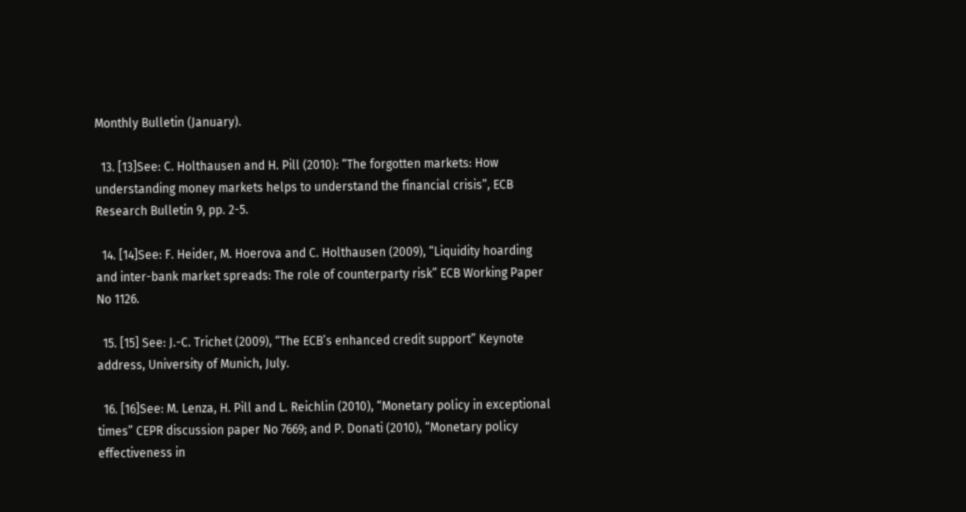Monthly Bulletin (January).

  13. [13]See: C. Holthausen and H. Pill (2010): “The forgotten markets: How understanding money markets helps to understand the financial crisis”, ECB Research Bulletin 9, pp. 2-5.

  14. [14]See: F. Heider, M. Hoerova and C. Holthausen (2009), “Liquidity hoarding and inter-bank market spreads: The role of counterparty risk” ECB Working Paper No 1126.

  15. [15] See: J.-C. Trichet (2009), “The ECB’s enhanced credit support” Keynote address, University of Munich, July.

  16. [16]See: M. Lenza, H. Pill and L. Reichlin (2010), “Monetary policy in exceptional times” CEPR discussion paper No 7669; and P. Donati (2010), “Monetary policy effectiveness in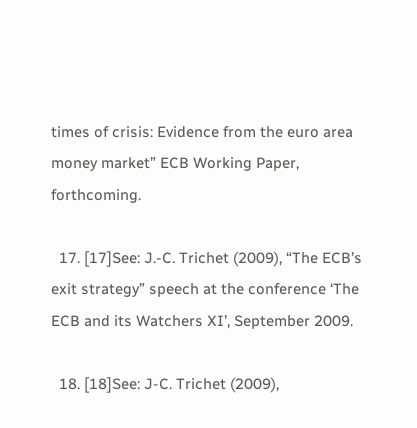times of crisis: Evidence from the euro area money market” ECB Working Paper, forthcoming.

  17. [17]See: J.-C. Trichet (2009), “The ECB’s exit strategy” speech at the conference ‘The ECB and its Watchers XI’, September 2009.

  18. [18]See: J-C. Trichet (2009),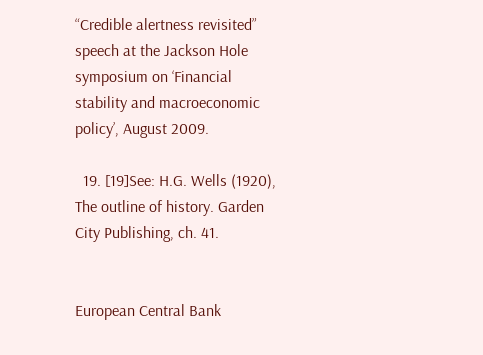“Credible alertness revisited” speech at the Jackson Hole symposium on ‘Financial stability and macroeconomic policy’, August 2009.

  19. [19]See: H.G. Wells (1920), The outline of history. Garden City Publishing, ch. 41.


European Central Bank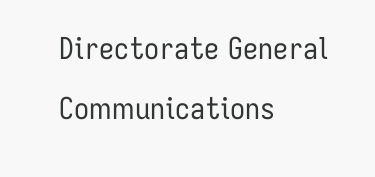Directorate General Communications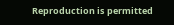Reproduction is permitted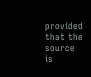provided that the source is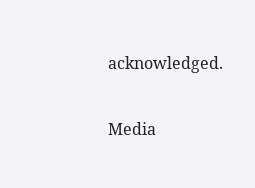acknowledged.

Media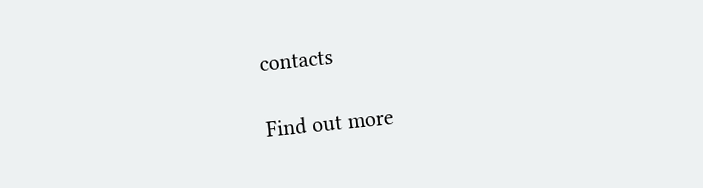contacts

Find out more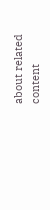about related content